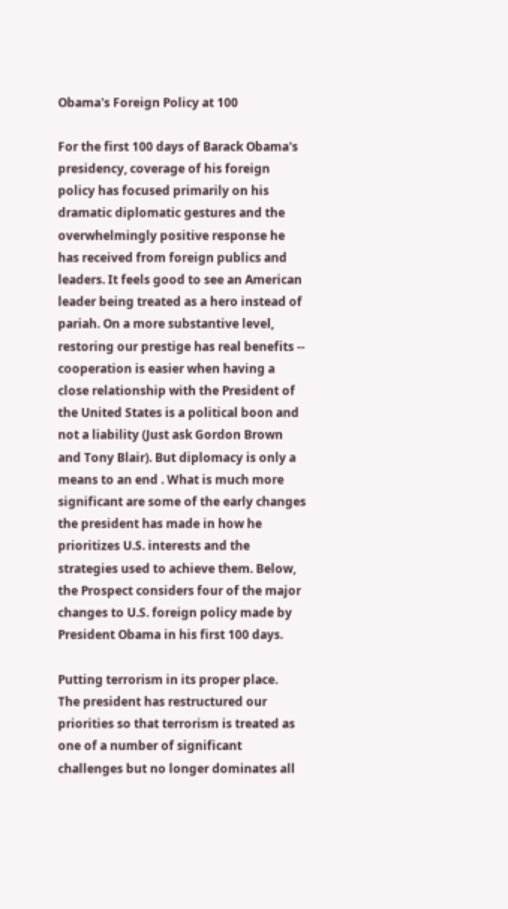Obama's Foreign Policy at 100

For the first 100 days of Barack Obama's presidency, coverage of his foreign policy has focused primarily on his dramatic diplomatic gestures and the overwhelmingly positive response he has received from foreign publics and leaders. It feels good to see an American leader being treated as a hero instead of pariah. On a more substantive level, restoring our prestige has real benefits -- cooperation is easier when having a close relationship with the President of the United States is a political boon and not a liability (Just ask Gordon Brown and Tony Blair). But diplomacy is only a means to an end . What is much more significant are some of the early changes the president has made in how he prioritizes U.S. interests and the strategies used to achieve them. Below, the Prospect considers four of the major changes to U.S. foreign policy made by President Obama in his first 100 days.

Putting terrorism in its proper place.
The president has restructured our priorities so that terrorism is treated as one of a number of significant challenges but no longer dominates all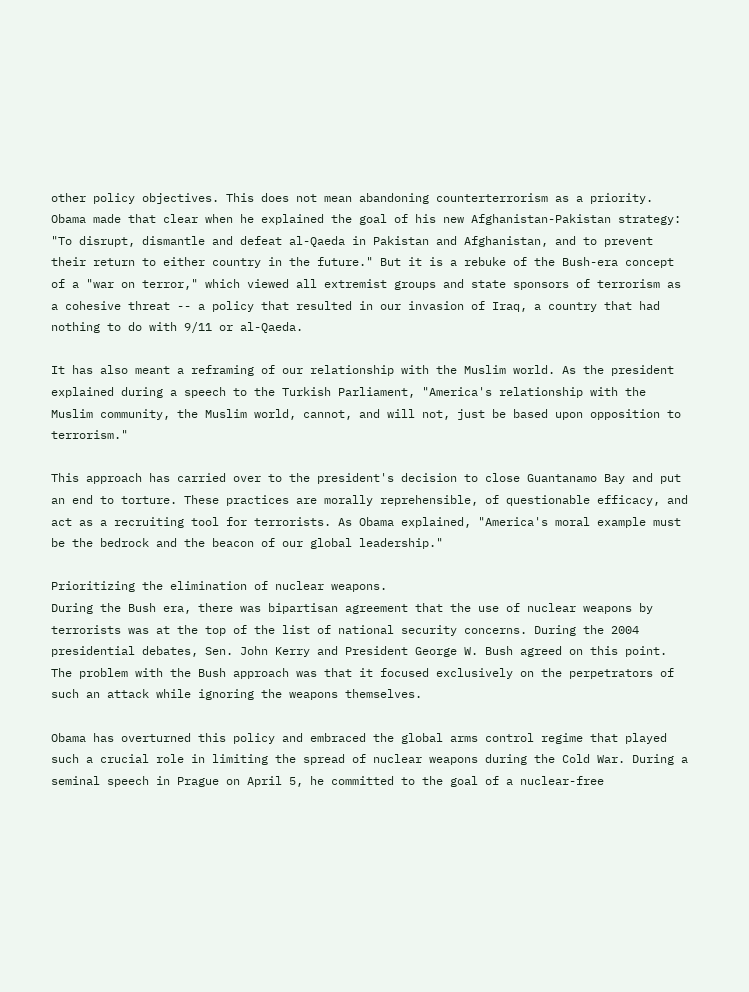other policy objectives. This does not mean abandoning counterterrorism as a priority. Obama made that clear when he explained the goal of his new Afghanistan-Pakistan strategy: "To disrupt, dismantle and defeat al-Qaeda in Pakistan and Afghanistan, and to prevent their return to either country in the future." But it is a rebuke of the Bush-era concept of a "war on terror," which viewed all extremist groups and state sponsors of terrorism as a cohesive threat -- a policy that resulted in our invasion of Iraq, a country that had nothing to do with 9/11 or al-Qaeda.

It has also meant a reframing of our relationship with the Muslim world. As the president explained during a speech to the Turkish Parliament, "America's relationship with the Muslim community, the Muslim world, cannot, and will not, just be based upon opposition to terrorism."

This approach has carried over to the president's decision to close Guantanamo Bay and put an end to torture. These practices are morally reprehensible, of questionable efficacy, and act as a recruiting tool for terrorists. As Obama explained, "America's moral example must be the bedrock and the beacon of our global leadership."

Prioritizing the elimination of nuclear weapons.
During the Bush era, there was bipartisan agreement that the use of nuclear weapons by terrorists was at the top of the list of national security concerns. During the 2004 presidential debates, Sen. John Kerry and President George W. Bush agreed on this point. The problem with the Bush approach was that it focused exclusively on the perpetrators of such an attack while ignoring the weapons themselves.

Obama has overturned this policy and embraced the global arms control regime that played such a crucial role in limiting the spread of nuclear weapons during the Cold War. During a seminal speech in Prague on April 5, he committed to the goal of a nuclear-free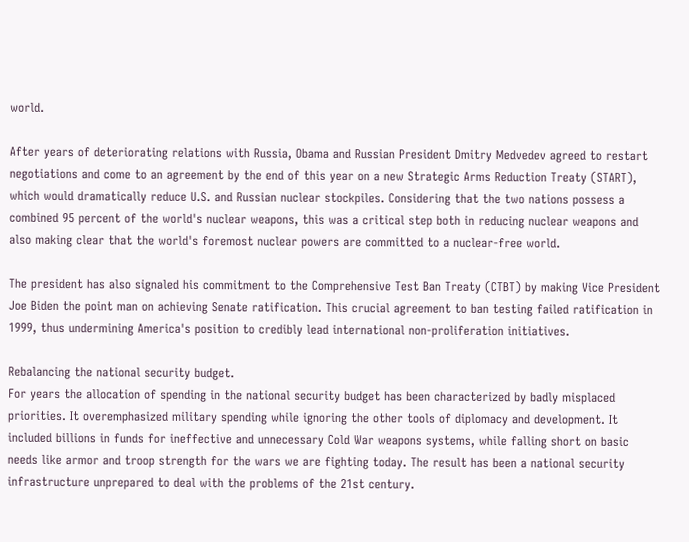world.

After years of deteriorating relations with Russia, Obama and Russian President Dmitry Medvedev agreed to restart negotiations and come to an agreement by the end of this year on a new Strategic Arms Reduction Treaty (START), which would dramatically reduce U.S. and Russian nuclear stockpiles. Considering that the two nations possess a combined 95 percent of the world's nuclear weapons, this was a critical step both in reducing nuclear weapons and also making clear that the world's foremost nuclear powers are committed to a nuclear-free world.

The president has also signaled his commitment to the Comprehensive Test Ban Treaty (CTBT) by making Vice President Joe Biden the point man on achieving Senate ratification. This crucial agreement to ban testing failed ratification in 1999, thus undermining America's position to credibly lead international non-proliferation initiatives.

Rebalancing the national security budget.
For years the allocation of spending in the national security budget has been characterized by badly misplaced priorities. It overemphasized military spending while ignoring the other tools of diplomacy and development. It included billions in funds for ineffective and unnecessary Cold War weapons systems, while falling short on basic needs like armor and troop strength for the wars we are fighting today. The result has been a national security infrastructure unprepared to deal with the problems of the 21st century.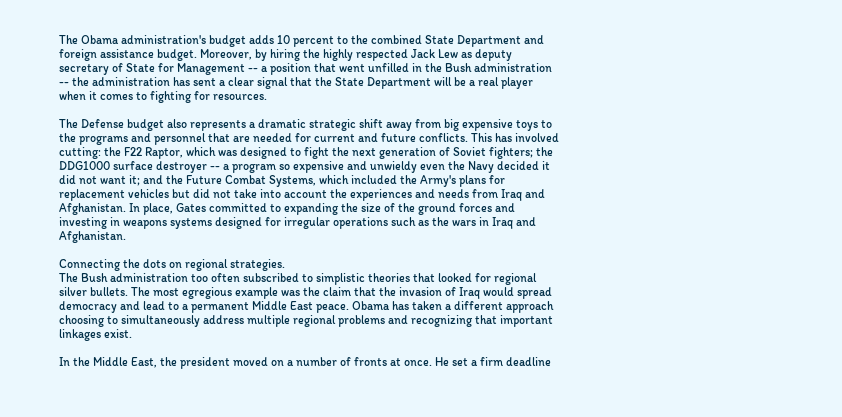The Obama administration's budget adds 10 percent to the combined State Department and foreign assistance budget. Moreover, by hiring the highly respected Jack Lew as deputy secretary of State for Management -- a position that went unfilled in the Bush administration -- the administration has sent a clear signal that the State Department will be a real player when it comes to fighting for resources.

The Defense budget also represents a dramatic strategic shift away from big expensive toys to the programs and personnel that are needed for current and future conflicts. This has involved cutting: the F22 Raptor, which was designed to fight the next generation of Soviet fighters; the DDG1000 surface destroyer -- a program so expensive and unwieldy even the Navy decided it did not want it; and the Future Combat Systems, which included the Army's plans for replacement vehicles but did not take into account the experiences and needs from Iraq and Afghanistan. In place, Gates committed to expanding the size of the ground forces and investing in weapons systems designed for irregular operations such as the wars in Iraq and Afghanistan.

Connecting the dots on regional strategies.
The Bush administration too often subscribed to simplistic theories that looked for regional silver bullets. The most egregious example was the claim that the invasion of Iraq would spread democracy and lead to a permanent Middle East peace. Obama has taken a different approach choosing to simultaneously address multiple regional problems and recognizing that important linkages exist.

In the Middle East, the president moved on a number of fronts at once. He set a firm deadline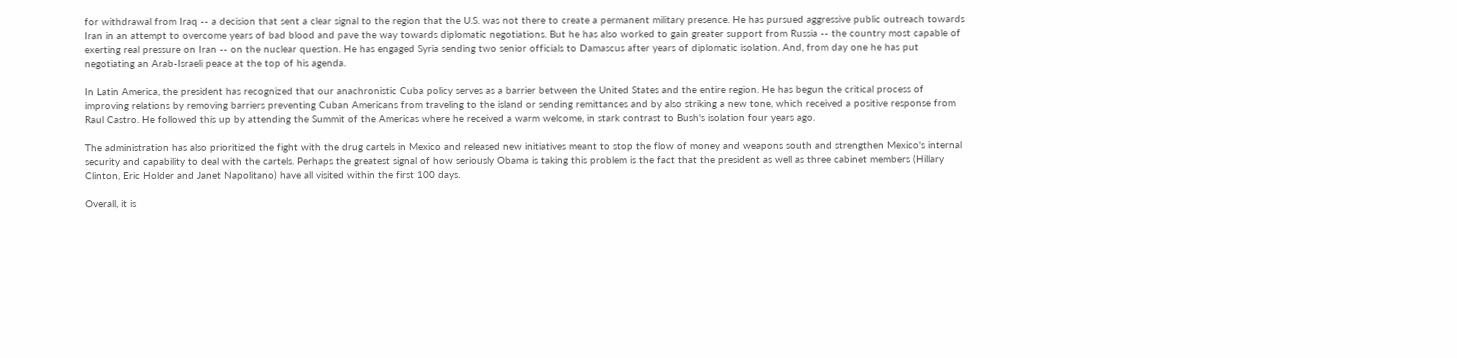for withdrawal from Iraq -- a decision that sent a clear signal to the region that the U.S. was not there to create a permanent military presence. He has pursued aggressive public outreach towards Iran in an attempt to overcome years of bad blood and pave the way towards diplomatic negotiations. But he has also worked to gain greater support from Russia -- the country most capable of exerting real pressure on Iran -- on the nuclear question. He has engaged Syria sending two senior officials to Damascus after years of diplomatic isolation. And, from day one he has put negotiating an Arab-Israeli peace at the top of his agenda.

In Latin America, the president has recognized that our anachronistic Cuba policy serves as a barrier between the United States and the entire region. He has begun the critical process of improving relations by removing barriers preventing Cuban Americans from traveling to the island or sending remittances and by also striking a new tone, which received a positive response from Raul Castro. He followed this up by attending the Summit of the Americas where he received a warm welcome, in stark contrast to Bush's isolation four years ago.

The administration has also prioritized the fight with the drug cartels in Mexico and released new initiatives meant to stop the flow of money and weapons south and strengthen Mexico's internal security and capability to deal with the cartels. Perhaps the greatest signal of how seriously Obama is taking this problem is the fact that the president as well as three cabinet members (Hillary Clinton, Eric Holder and Janet Napolitano) have all visited within the first 100 days.

Overall, it is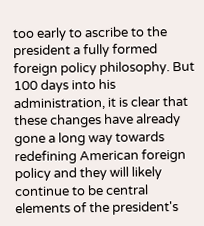too early to ascribe to the president a fully formed foreign policy philosophy. But 100 days into his administration, it is clear that these changes have already gone a long way towards redefining American foreign policy and they will likely continue to be central elements of the president's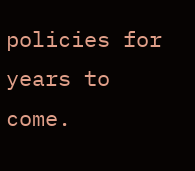policies for years to come.